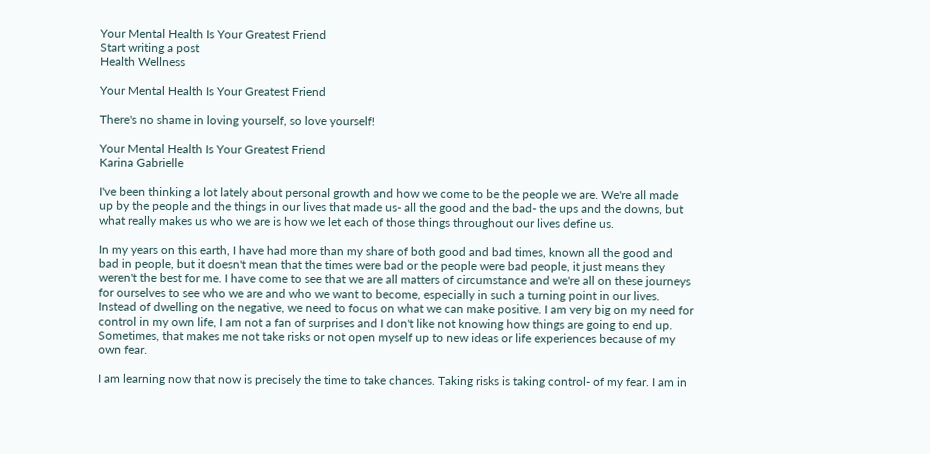Your Mental Health Is Your Greatest Friend
Start writing a post
Health Wellness

Your Mental Health Is Your Greatest Friend

There's no shame in loving yourself, so love yourself!

Your Mental Health Is Your Greatest Friend
Karina Gabrielle

I've been thinking a lot lately about personal growth and how we come to be the people we are. We're all made up by the people and the things in our lives that made us- all the good and the bad- the ups and the downs, but what really makes us who we are is how we let each of those things throughout our lives define us.

In my years on this earth, I have had more than my share of both good and bad times, known all the good and bad in people, but it doesn't mean that the times were bad or the people were bad people, it just means they weren't the best for me. I have come to see that we are all matters of circumstance and we're all on these journeys for ourselves to see who we are and who we want to become, especially in such a turning point in our lives. Instead of dwelling on the negative, we need to focus on what we can make positive. I am very big on my need for control in my own life, I am not a fan of surprises and I don't like not knowing how things are going to end up. Sometimes, that makes me not take risks or not open myself up to new ideas or life experiences because of my own fear.

I am learning now that now is precisely the time to take chances. Taking risks is taking control- of my fear. I am in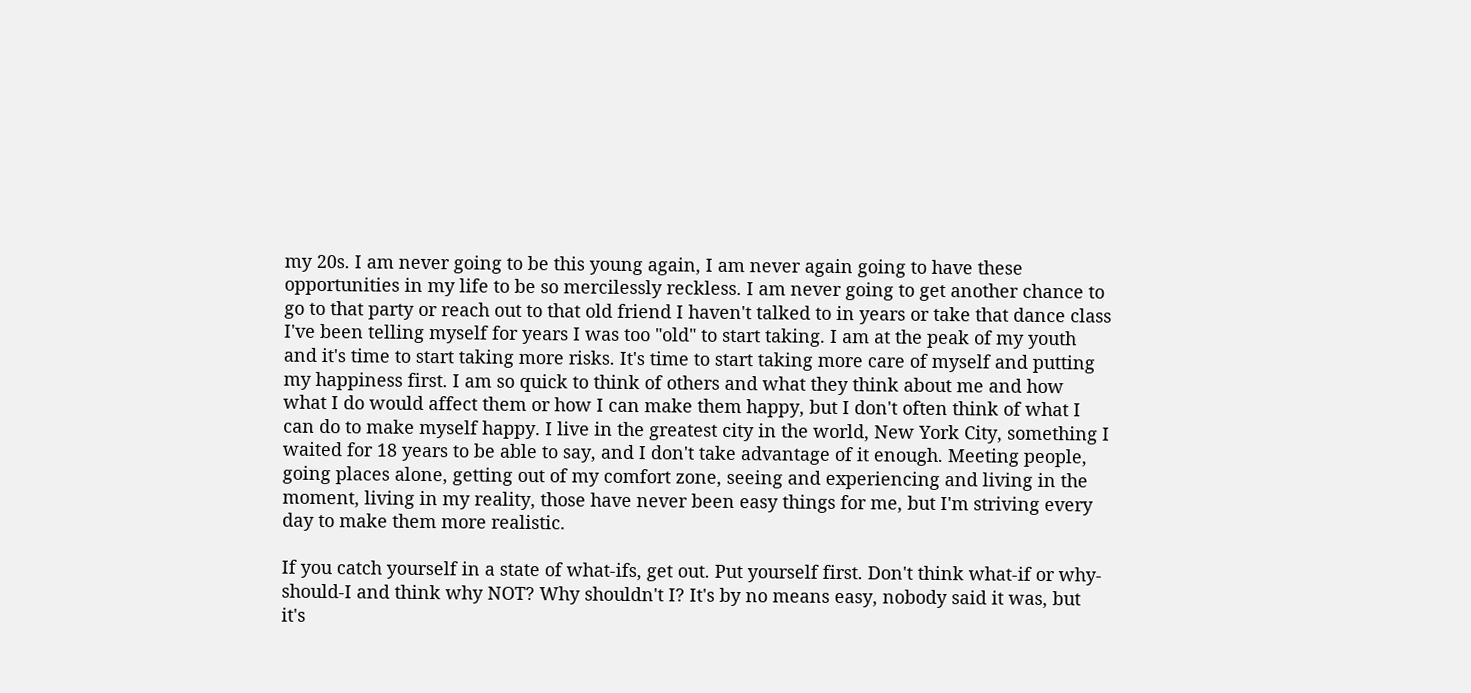my 20s. I am never going to be this young again, I am never again going to have these opportunities in my life to be so mercilessly reckless. I am never going to get another chance to go to that party or reach out to that old friend I haven't talked to in years or take that dance class I've been telling myself for years I was too "old" to start taking. I am at the peak of my youth and it's time to start taking more risks. It's time to start taking more care of myself and putting my happiness first. I am so quick to think of others and what they think about me and how what I do would affect them or how I can make them happy, but I don't often think of what I can do to make myself happy. I live in the greatest city in the world, New York City, something I waited for 18 years to be able to say, and I don't take advantage of it enough. Meeting people, going places alone, getting out of my comfort zone, seeing and experiencing and living in the moment, living in my reality, those have never been easy things for me, but I'm striving every day to make them more realistic.

If you catch yourself in a state of what-ifs, get out. Put yourself first. Don't think what-if or why-should-I and think why NOT? Why shouldn't I? It's by no means easy, nobody said it was, but it's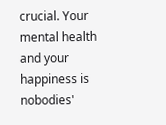crucial. Your mental health and your happiness is nobodies'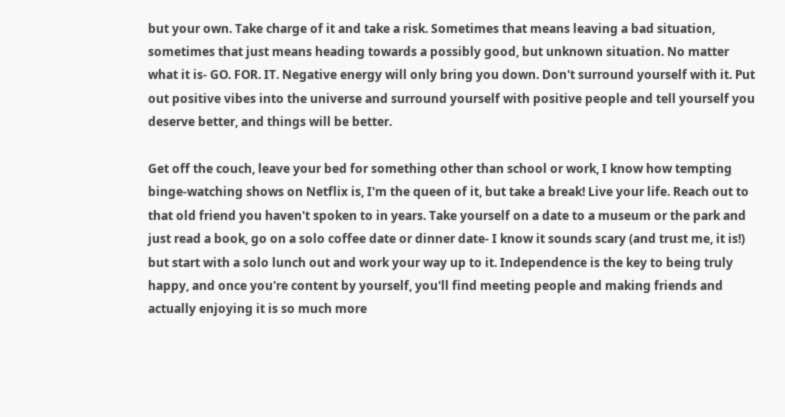but your own. Take charge of it and take a risk. Sometimes that means leaving a bad situation, sometimes that just means heading towards a possibly good, but unknown situation. No matter what it is- GO. FOR. IT. Negative energy will only bring you down. Don't surround yourself with it. Put out positive vibes into the universe and surround yourself with positive people and tell yourself you deserve better, and things will be better.

Get off the couch, leave your bed for something other than school or work, I know how tempting binge-watching shows on Netflix is, I'm the queen of it, but take a break! Live your life. Reach out to that old friend you haven't spoken to in years. Take yourself on a date to a museum or the park and just read a book, go on a solo coffee date or dinner date- I know it sounds scary (and trust me, it is!) but start with a solo lunch out and work your way up to it. Independence is the key to being truly happy, and once you're content by yourself, you'll find meeting people and making friends and actually enjoying it is so much more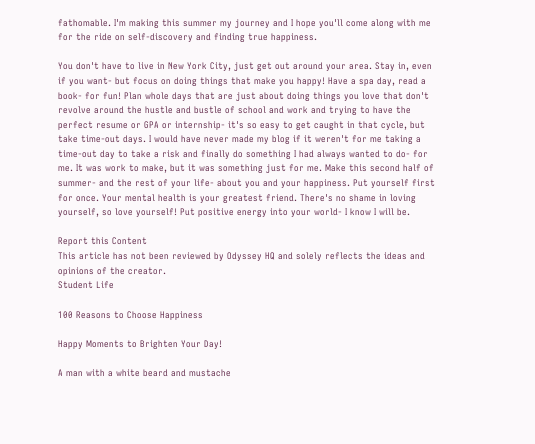fathomable. I'm making this summer my journey and I hope you'll come along with me for the ride on self-discovery and finding true happiness.

You don't have to live in New York City, just get out around your area. Stay in, even if you want- but focus on doing things that make you happy! Have a spa day, read a book- for fun! Plan whole days that are just about doing things you love that don't revolve around the hustle and bustle of school and work and trying to have the perfect resume or GPA or internship- it's so easy to get caught in that cycle, but take time-out days. I would have never made my blog if it weren't for me taking a time-out day to take a risk and finally do something I had always wanted to do- for me. It was work to make, but it was something just for me. Make this second half of summer- and the rest of your life- about you and your happiness. Put yourself first for once. Your mental health is your greatest friend. There's no shame in loving yourself, so love yourself! Put positive energy into your world- I know I will be.

Report this Content
This article has not been reviewed by Odyssey HQ and solely reflects the ideas and opinions of the creator.
Student Life

100 Reasons to Choose Happiness

Happy Moments to Brighten Your Day!

A man with a white beard and mustache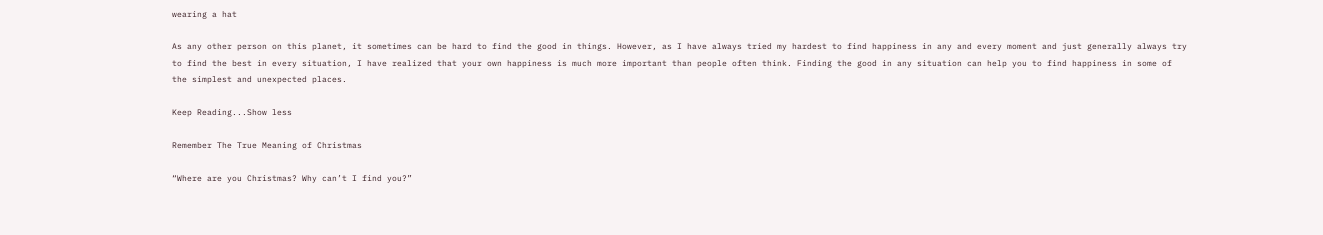wearing a hat

As any other person on this planet, it sometimes can be hard to find the good in things. However, as I have always tried my hardest to find happiness in any and every moment and just generally always try to find the best in every situation, I have realized that your own happiness is much more important than people often think. Finding the good in any situation can help you to find happiness in some of the simplest and unexpected places.

Keep Reading...Show less

Remember The True Meaning of Christmas

“Where are you Christmas? Why can’t I find you?”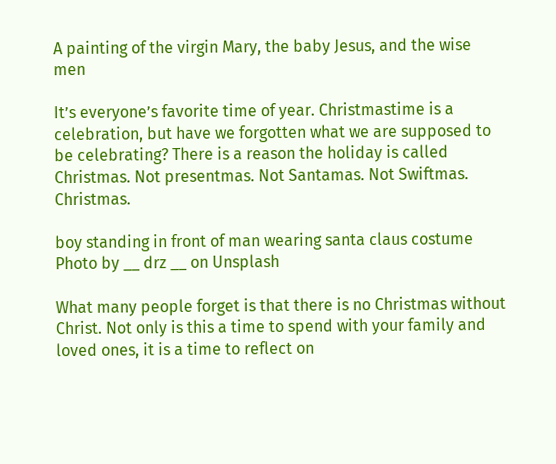A painting of the virgin Mary, the baby Jesus, and the wise men

It’s everyone’s favorite time of year. Christmastime is a celebration, but have we forgotten what we are supposed to be celebrating? There is a reason the holiday is called Christmas. Not presentmas. Not Santamas. Not Swiftmas. Christmas.

boy standing in front of man wearing santa claus costume Photo by __ drz __ on Unsplash

What many people forget is that there is no Christmas without Christ. Not only is this a time to spend with your family and loved ones, it is a time to reflect on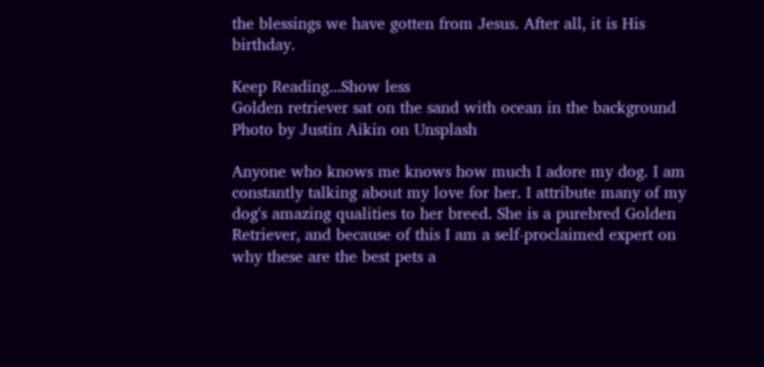the blessings we have gotten from Jesus. After all, it is His birthday.

Keep Reading...Show less
Golden retriever sat on the sand with ocean in the background
Photo by Justin Aikin on Unsplash

Anyone who knows me knows how much I adore my dog. I am constantly talking about my love for her. I attribute many of my dog's amazing qualities to her breed. She is a purebred Golden Retriever, and because of this I am a self-proclaimed expert on why these are the best pets a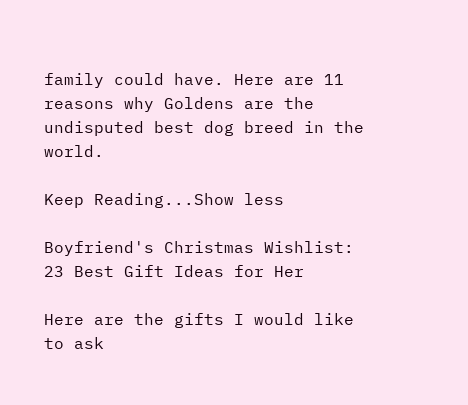family could have. Here are 11 reasons why Goldens are the undisputed best dog breed in the world.

Keep Reading...Show less

Boyfriend's Christmas Wishlist: 23 Best Gift Ideas for Her

Here are the gifts I would like to ask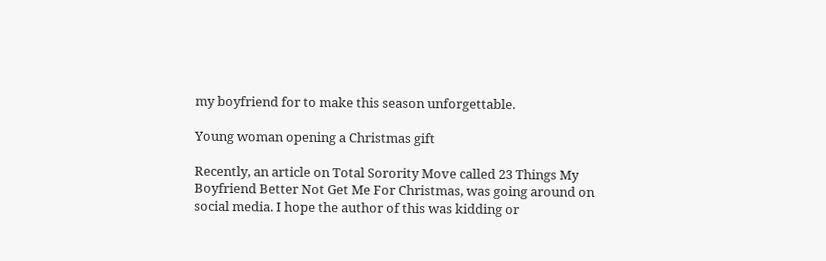my boyfriend for to make this season unforgettable.

Young woman opening a Christmas gift

Recently, an article on Total Sorority Move called 23 Things My Boyfriend Better Not Get Me For Christmas, was going around on social media. I hope the author of this was kidding or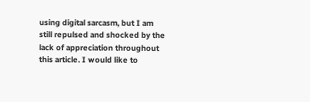using digital sarcasm, but I am still repulsed and shocked by the lack of appreciation throughout this article. I would like to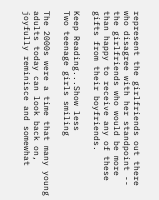represent the girlfriends out there who disagree with her standpoint -- the girlfriends who would be more than happy to receive any of these gifts from their boyfriends.

Keep Reading...Show less
Two teenage girls smiling

The 2000s were a time that many young adults today can look back on, joyfully reminisce and somewhat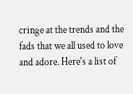cringe at the trends and the fads that we all used to love and adore. Here's a list of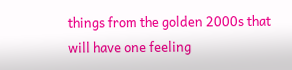things from the golden 2000s that will have one feeling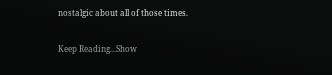nostalgic about all of those times.

Keep Reading...Show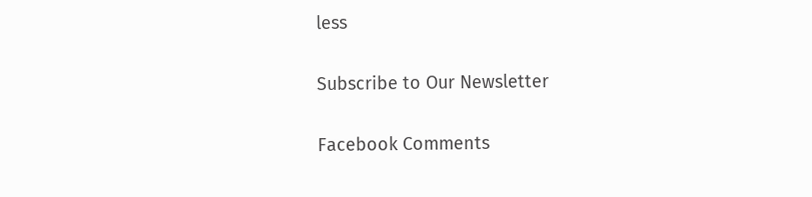less

Subscribe to Our Newsletter

Facebook Comments